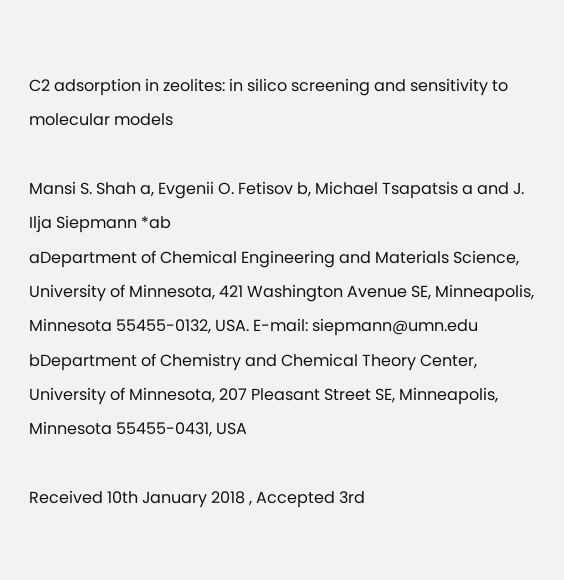C2 adsorption in zeolites: in silico screening and sensitivity to molecular models

Mansi S. Shah a, Evgenii O. Fetisov b, Michael Tsapatsis a and J. Ilja Siepmann *ab
aDepartment of Chemical Engineering and Materials Science, University of Minnesota, 421 Washington Avenue SE, Minneapolis, Minnesota 55455-0132, USA. E-mail: siepmann@umn.edu
bDepartment of Chemistry and Chemical Theory Center, University of Minnesota, 207 Pleasant Street SE, Minneapolis, Minnesota 55455-0431, USA

Received 10th January 2018 , Accepted 3rd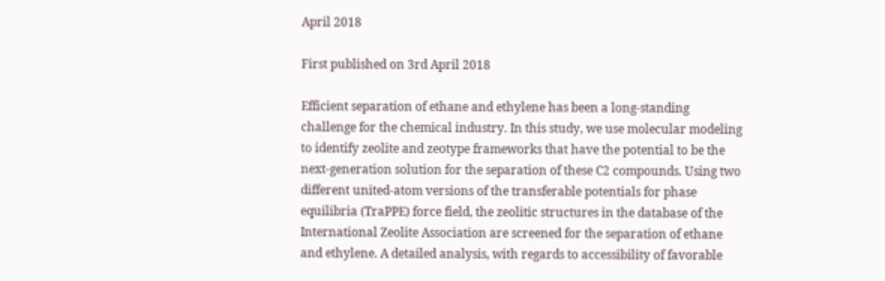April 2018

First published on 3rd April 2018

Efficient separation of ethane and ethylene has been a long-standing challenge for the chemical industry. In this study, we use molecular modeling to identify zeolite and zeotype frameworks that have the potential to be the next-generation solution for the separation of these C2 compounds. Using two different united-atom versions of the transferable potentials for phase equilibria (TraPPE) force field, the zeolitic structures in the database of the International Zeolite Association are screened for the separation of ethane and ethylene. A detailed analysis, with regards to accessibility of favorable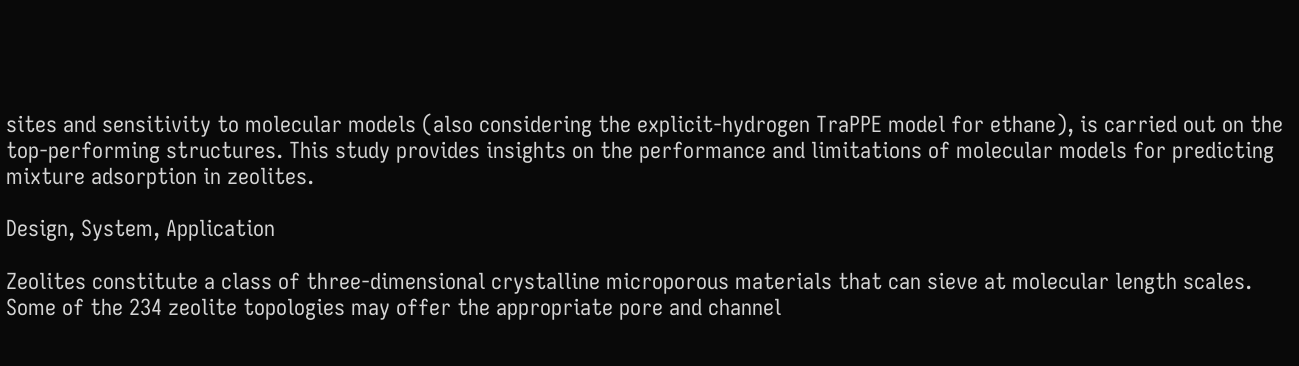sites and sensitivity to molecular models (also considering the explicit-hydrogen TraPPE model for ethane), is carried out on the top-performing structures. This study provides insights on the performance and limitations of molecular models for predicting mixture adsorption in zeolites.

Design, System, Application

Zeolites constitute a class of three-dimensional crystalline microporous materials that can sieve at molecular length scales. Some of the 234 zeolite topologies may offer the appropriate pore and channel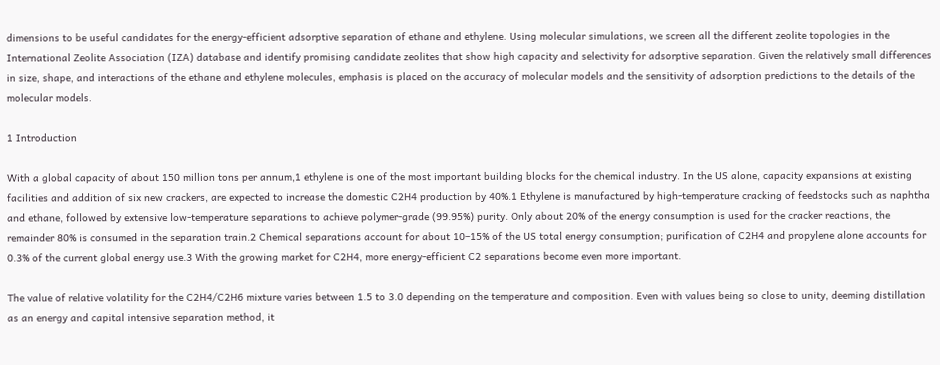dimensions to be useful candidates for the energy-efficient adsorptive separation of ethane and ethylene. Using molecular simulations, we screen all the different zeolite topologies in the International Zeolite Association (IZA) database and identify promising candidate zeolites that show high capacity and selectivity for adsorptive separation. Given the relatively small differences in size, shape, and interactions of the ethane and ethylene molecules, emphasis is placed on the accuracy of molecular models and the sensitivity of adsorption predictions to the details of the molecular models.

1 Introduction

With a global capacity of about 150 million tons per annum,1 ethylene is one of the most important building blocks for the chemical industry. In the US alone, capacity expansions at existing facilities and addition of six new crackers, are expected to increase the domestic C2H4 production by 40%.1 Ethylene is manufactured by high-temperature cracking of feedstocks such as naphtha and ethane, followed by extensive low-temperature separations to achieve polymer-grade (99.95%) purity. Only about 20% of the energy consumption is used for the cracker reactions, the remainder 80% is consumed in the separation train.2 Chemical separations account for about 10–15% of the US total energy consumption; purification of C2H4 and propylene alone accounts for 0.3% of the current global energy use.3 With the growing market for C2H4, more energy-efficient C2 separations become even more important.

The value of relative volatility for the C2H4/C2H6 mixture varies between 1.5 to 3.0 depending on the temperature and composition. Even with values being so close to unity, deeming distillation as an energy and capital intensive separation method, it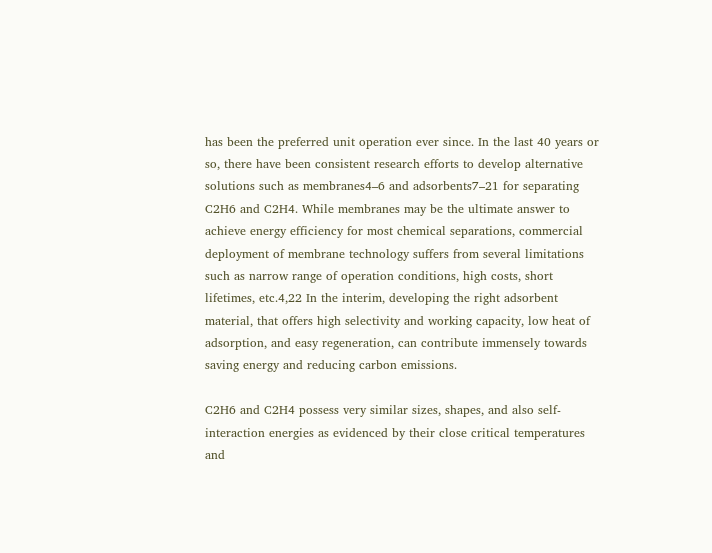has been the preferred unit operation ever since. In the last 40 years or so, there have been consistent research efforts to develop alternative solutions such as membranes4–6 and adsorbents7–21 for separating C2H6 and C2H4. While membranes may be the ultimate answer to achieve energy efficiency for most chemical separations, commercial deployment of membrane technology suffers from several limitations such as narrow range of operation conditions, high costs, short lifetimes, etc.4,22 In the interim, developing the right adsorbent material, that offers high selectivity and working capacity, low heat of adsorption, and easy regeneration, can contribute immensely towards saving energy and reducing carbon emissions.

C2H6 and C2H4 possess very similar sizes, shapes, and also self-interaction energies as evidenced by their close critical temperatures and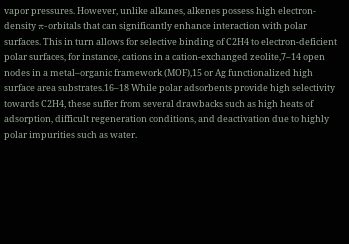vapor pressures. However, unlike alkanes, alkenes possess high electron-density π-orbitals that can significantly enhance interaction with polar surfaces. This in turn allows for selective binding of C2H4 to electron-deficient polar surfaces, for instance, cations in a cation-exchanged zeolite,7–14 open nodes in a metal–organic framework (MOF),15 or Ag functionalized high surface area substrates.16–18 While polar adsorbents provide high selectivity towards C2H4, these suffer from several drawbacks such as high heats of adsorption, difficult regeneration conditions, and deactivation due to highly polar impurities such as water.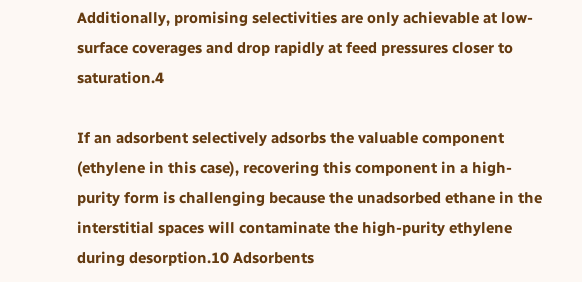Additionally, promising selectivities are only achievable at low-surface coverages and drop rapidly at feed pressures closer to saturation.4

If an adsorbent selectively adsorbs the valuable component (ethylene in this case), recovering this component in a high-purity form is challenging because the unadsorbed ethane in the interstitial spaces will contaminate the high-purity ethylene during desorption.10 Adsorbents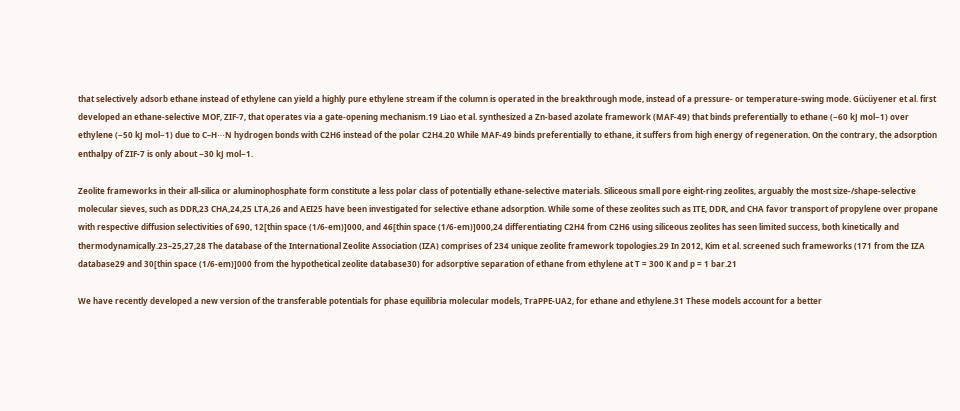that selectively adsorb ethane instead of ethylene can yield a highly pure ethylene stream if the column is operated in the breakthrough mode, instead of a pressure- or temperature-swing mode. Gücüyener et al. first developed an ethane-selective MOF, ZIF-7, that operates via a gate-opening mechanism.19 Liao et al. synthesized a Zn-based azolate framework (MAF-49) that binds preferentially to ethane (−60 kJ mol−1) over ethylene (−50 kJ mol−1) due to C–H⋯N hydrogen bonds with C2H6 instead of the polar C2H4.20 While MAF-49 binds preferentially to ethane, it suffers from high energy of regeneration. On the contrary, the adsorption enthalpy of ZIF-7 is only about −30 kJ mol−1.

Zeolite frameworks in their all-silica or aluminophosphate form constitute a less polar class of potentially ethane-selective materials. Siliceous small pore eight-ring zeolites, arguably the most size-/shape-selective molecular sieves, such as DDR,23 CHA,24,25 LTA,26 and AEI25 have been investigated for selective ethane adsorption. While some of these zeolites such as ITE, DDR, and CHA favor transport of propylene over propane with respective diffusion selectivities of 690, 12[thin space (1/6-em)]000, and 46[thin space (1/6-em)]000,24 differentiating C2H4 from C2H6 using siliceous zeolites has seen limited success, both kinetically and thermodynamically.23–25,27,28 The database of the International Zeolite Association (IZA) comprises of 234 unique zeolite framework topologies.29 In 2012, Kim et al. screened such frameworks (171 from the IZA database29 and 30[thin space (1/6-em)]000 from the hypothetical zeolite database30) for adsorptive separation of ethane from ethylene at T = 300 K and p = 1 bar.21

We have recently developed a new version of the transferable potentials for phase equilibria molecular models, TraPPE-UA2, for ethane and ethylene.31 These models account for a better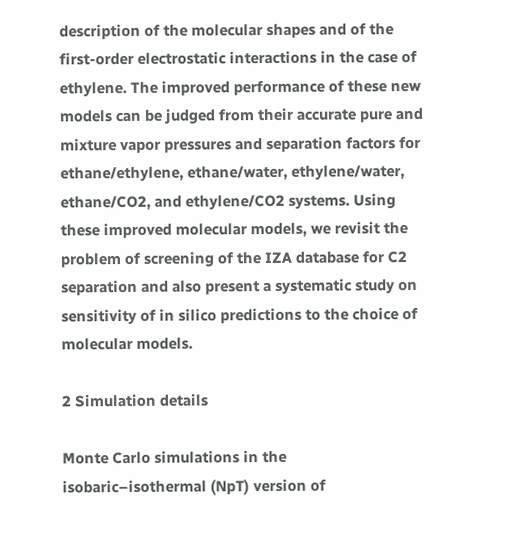description of the molecular shapes and of the first-order electrostatic interactions in the case of ethylene. The improved performance of these new models can be judged from their accurate pure and mixture vapor pressures and separation factors for ethane/ethylene, ethane/water, ethylene/water, ethane/CO2, and ethylene/CO2 systems. Using these improved molecular models, we revisit the problem of screening of the IZA database for C2 separation and also present a systematic study on sensitivity of in silico predictions to the choice of molecular models.

2 Simulation details

Monte Carlo simulations in the isobaric–isothermal (NpT) version of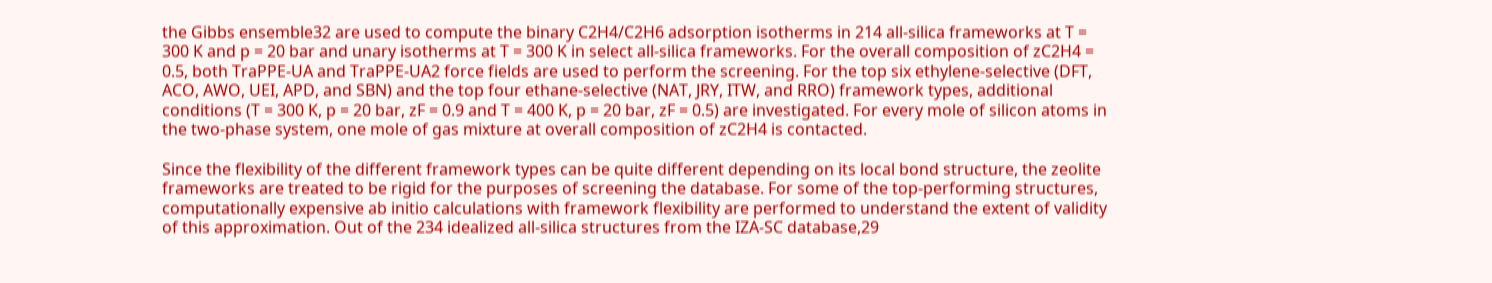the Gibbs ensemble32 are used to compute the binary C2H4/C2H6 adsorption isotherms in 214 all-silica frameworks at T = 300 K and p = 20 bar and unary isotherms at T = 300 K in select all-silica frameworks. For the overall composition of zC2H4 = 0.5, both TraPPE-UA and TraPPE-UA2 force fields are used to perform the screening. For the top six ethylene-selective (DFT, ACO, AWO, UEI, APD, and SBN) and the top four ethane-selective (NAT, JRY, ITW, and RRO) framework types, additional conditions (T = 300 K, p = 20 bar, zF = 0.9 and T = 400 K, p = 20 bar, zF = 0.5) are investigated. For every mole of silicon atoms in the two-phase system, one mole of gas mixture at overall composition of zC2H4 is contacted.

Since the flexibility of the different framework types can be quite different depending on its local bond structure, the zeolite frameworks are treated to be rigid for the purposes of screening the database. For some of the top-performing structures, computationally expensive ab initio calculations with framework flexibility are performed to understand the extent of validity of this approximation. Out of the 234 idealized all-silica structures from the IZA-SC database,29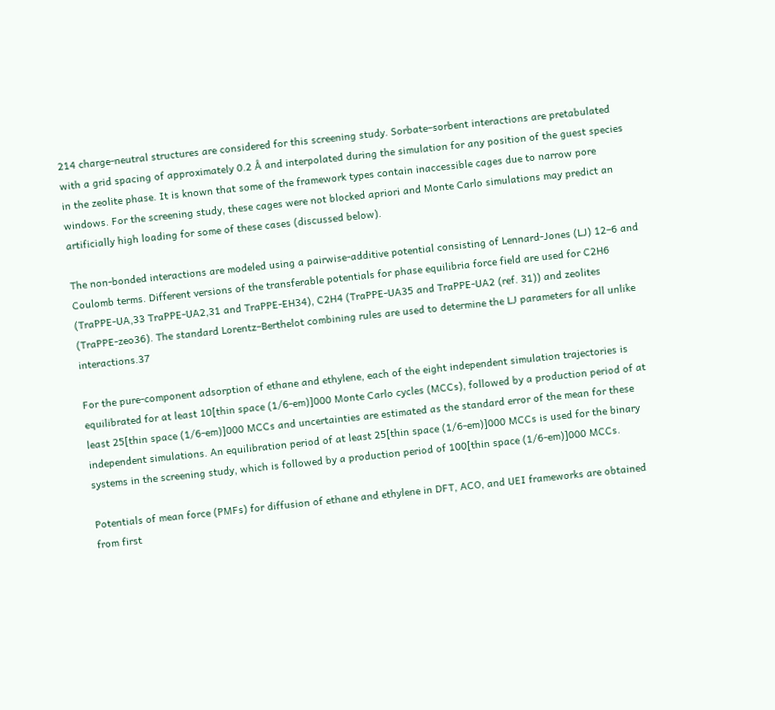214 charge-neutral structures are considered for this screening study. Sorbate–sorbent interactions are pretabulated with a grid spacing of approximately 0.2 Å and interpolated during the simulation for any position of the guest species in the zeolite phase. It is known that some of the framework types contain inaccessible cages due to narrow pore windows. For the screening study, these cages were not blocked apriori and Monte Carlo simulations may predict an artificially high loading for some of these cases (discussed below).

The non-bonded interactions are modeled using a pairwise-additive potential consisting of Lennard-Jones (LJ) 12–6 and Coulomb terms. Different versions of the transferable potentials for phase equilibria force field are used for C2H6 (TraPPE-UA,33 TraPPE-UA2,31 and TraPPE-EH34), C2H4 (TraPPE-UA35 and TraPPE-UA2 (ref. 31)) and zeolites (TraPPE-zeo36). The standard Lorentz–Berthelot combining rules are used to determine the LJ parameters for all unlike interactions.37

For the pure-component adsorption of ethane and ethylene, each of the eight independent simulation trajectories is equilibrated for at least 10[thin space (1/6-em)]000 Monte Carlo cycles (MCCs), followed by a production period of at least 25[thin space (1/6-em)]000 MCCs and uncertainties are estimated as the standard error of the mean for these independent simulations. An equilibration period of at least 25[thin space (1/6-em)]000 MCCs is used for the binary systems in the screening study, which is followed by a production period of 100[thin space (1/6-em)]000 MCCs.

Potentials of mean force (PMFs) for diffusion of ethane and ethylene in DFT, ACO, and UEI frameworks are obtained from first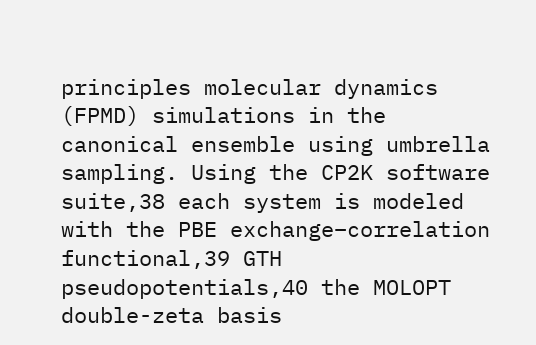principles molecular dynamics (FPMD) simulations in the canonical ensemble using umbrella sampling. Using the CP2K software suite,38 each system is modeled with the PBE exchange–correlation functional,39 GTH pseudopotentials,40 the MOLOPT double-zeta basis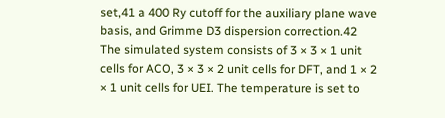set,41 a 400 Ry cutoff for the auxiliary plane wave basis, and Grimme D3 dispersion correction.42 The simulated system consists of 3 × 3 × 1 unit cells for ACO, 3 × 3 × 2 unit cells for DFT, and 1 × 2 × 1 unit cells for UEI. The temperature is set to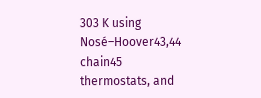303 K using Nosé–Hoover43,44 chain45 thermostats, and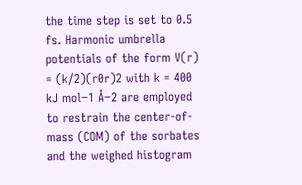the time step is set to 0.5 fs. Harmonic umbrella potentials of the form V(r) = (k/2)(r0r)2 with k = 400 kJ mol−1 Å−2 are employed to restrain the center-of-mass (COM) of the sorbates and the weighed histogram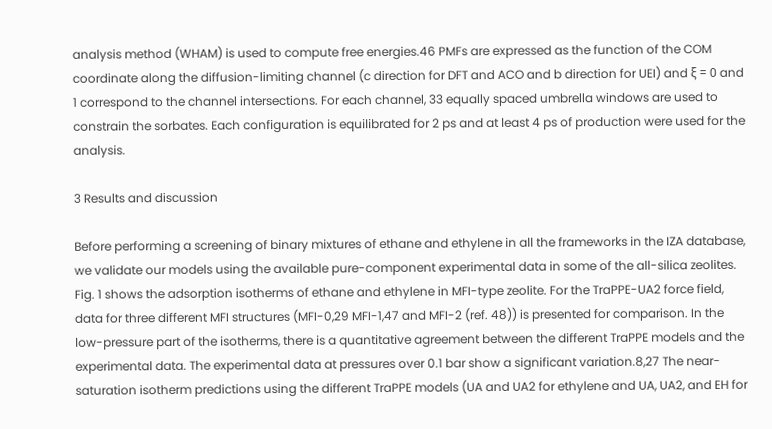analysis method (WHAM) is used to compute free energies.46 PMFs are expressed as the function of the COM coordinate along the diffusion-limiting channel (c direction for DFT and ACO and b direction for UEI) and ξ = 0 and 1 correspond to the channel intersections. For each channel, 33 equally spaced umbrella windows are used to constrain the sorbates. Each configuration is equilibrated for 2 ps and at least 4 ps of production were used for the analysis.

3 Results and discussion

Before performing a screening of binary mixtures of ethane and ethylene in all the frameworks in the IZA database, we validate our models using the available pure-component experimental data in some of the all-silica zeolites. Fig. 1 shows the adsorption isotherms of ethane and ethylene in MFI-type zeolite. For the TraPPE-UA2 force field, data for three different MFI structures (MFI-0,29 MFI-1,47 and MFI-2 (ref. 48)) is presented for comparison. In the low-pressure part of the isotherms, there is a quantitative agreement between the different TraPPE models and the experimental data. The experimental data at pressures over 0.1 bar show a significant variation.8,27 The near-saturation isotherm predictions using the different TraPPE models (UA and UA2 for ethylene and UA, UA2, and EH for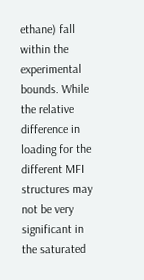ethane) fall within the experimental bounds. While the relative difference in loading for the different MFI structures may not be very significant in the saturated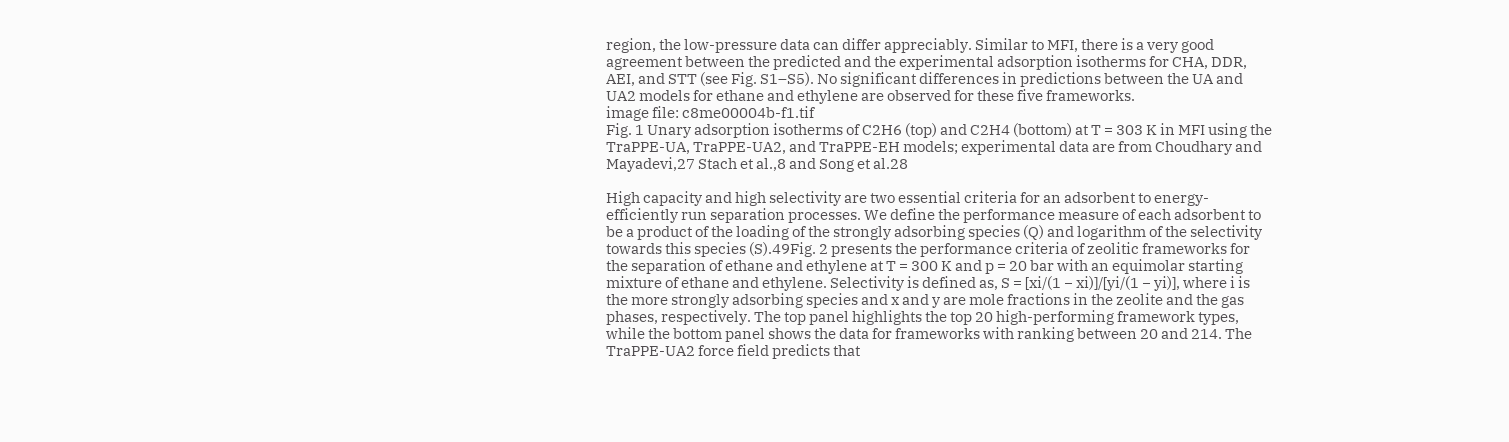region, the low-pressure data can differ appreciably. Similar to MFI, there is a very good agreement between the predicted and the experimental adsorption isotherms for CHA, DDR, AEI, and STT (see Fig. S1–S5). No significant differences in predictions between the UA and UA2 models for ethane and ethylene are observed for these five frameworks.
image file: c8me00004b-f1.tif
Fig. 1 Unary adsorption isotherms of C2H6 (top) and C2H4 (bottom) at T = 303 K in MFI using the TraPPE-UA, TraPPE-UA2, and TraPPE-EH models; experimental data are from Choudhary and Mayadevi,27 Stach et al.,8 and Song et al.28

High capacity and high selectivity are two essential criteria for an adsorbent to energy-efficiently run separation processes. We define the performance measure of each adsorbent to be a product of the loading of the strongly adsorbing species (Q) and logarithm of the selectivity towards this species (S).49Fig. 2 presents the performance criteria of zeolitic frameworks for the separation of ethane and ethylene at T = 300 K and p = 20 bar with an equimolar starting mixture of ethane and ethylene. Selectivity is defined as, S = [xi/(1 − xi)]/[yi/(1 − yi)], where i is the more strongly adsorbing species and x and y are mole fractions in the zeolite and the gas phases, respectively. The top panel highlights the top 20 high-performing framework types, while the bottom panel shows the data for frameworks with ranking between 20 and 214. The TraPPE-UA2 force field predicts that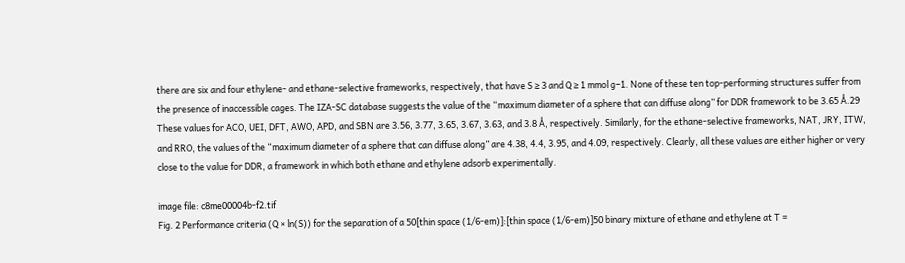there are six and four ethylene- and ethane-selective frameworks, respectively, that have S ≥ 3 and Q ≥ 1 mmol g−1. None of these ten top-performing structures suffer from the presence of inaccessible cages. The IZA-SC database suggests the value of the “maximum diameter of a sphere that can diffuse along” for DDR framework to be 3.65 Å.29 These values for ACO, UEI, DFT, AWO, APD, and SBN are 3.56, 3.77, 3.65, 3.67, 3.63, and 3.8 Å, respectively. Similarly, for the ethane-selective frameworks, NAT, JRY, ITW, and RRO, the values of the “maximum diameter of a sphere that can diffuse along” are 4.38, 4.4, 3.95, and 4.09, respectively. Clearly, all these values are either higher or very close to the value for DDR, a framework in which both ethane and ethylene adsorb experimentally.

image file: c8me00004b-f2.tif
Fig. 2 Performance criteria (Q × ln(S)) for the separation of a 50[thin space (1/6-em)]:[thin space (1/6-em)]50 binary mixture of ethane and ethylene at T =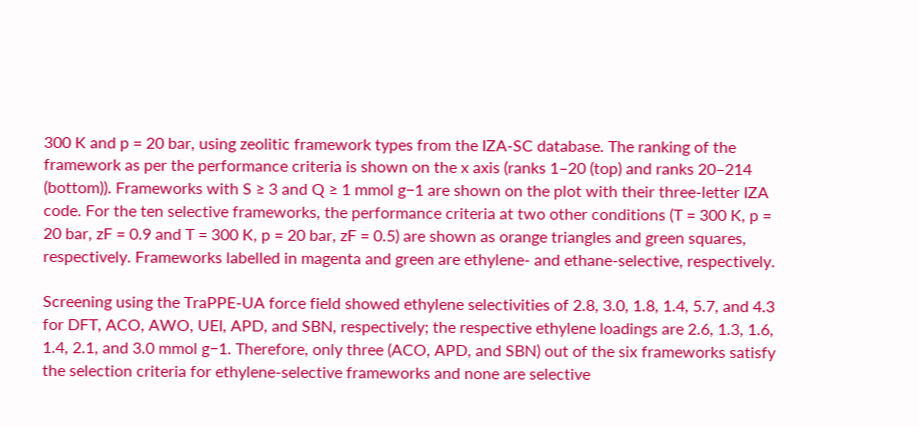300 K and p = 20 bar, using zeolitic framework types from the IZA-SC database. The ranking of the framework as per the performance criteria is shown on the x axis (ranks 1–20 (top) and ranks 20–214 (bottom)). Frameworks with S ≥ 3 and Q ≥ 1 mmol g−1 are shown on the plot with their three-letter IZA code. For the ten selective frameworks, the performance criteria at two other conditions (T = 300 K, p = 20 bar, zF = 0.9 and T = 300 K, p = 20 bar, zF = 0.5) are shown as orange triangles and green squares, respectively. Frameworks labelled in magenta and green are ethylene- and ethane-selective, respectively.

Screening using the TraPPE-UA force field showed ethylene selectivities of 2.8, 3.0, 1.8, 1.4, 5.7, and 4.3 for DFT, ACO, AWO, UEI, APD, and SBN, respectively; the respective ethylene loadings are 2.6, 1.3, 1.6, 1.4, 2.1, and 3.0 mmol g−1. Therefore, only three (ACO, APD, and SBN) out of the six frameworks satisfy the selection criteria for ethylene-selective frameworks and none are selective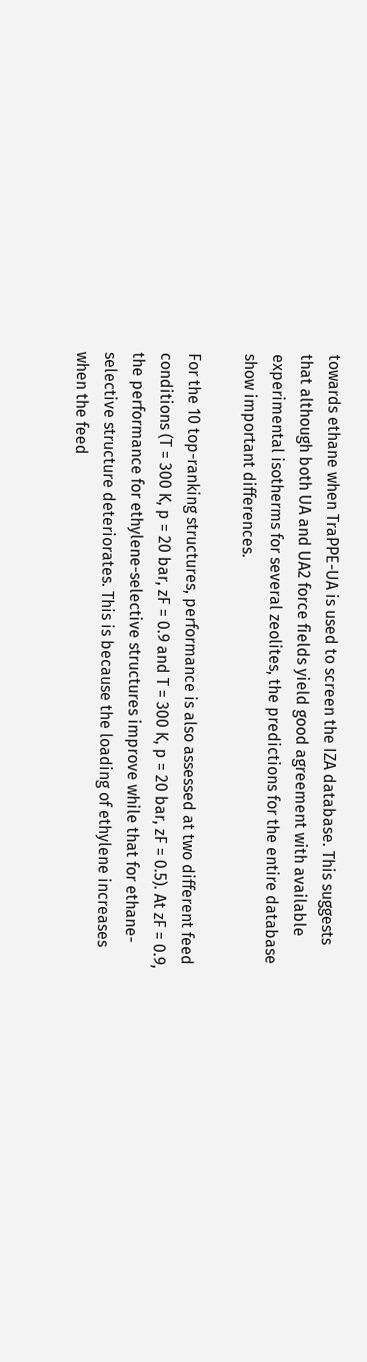towards ethane when TraPPE-UA is used to screen the IZA database. This suggests that although both UA and UA2 force fields yield good agreement with available experimental isotherms for several zeolites, the predictions for the entire database show important differences.

For the 10 top-ranking structures, performance is also assessed at two different feed conditions (T = 300 K, p = 20 bar, zF = 0.9 and T = 300 K, p = 20 bar, zF = 0.5). At zF = 0.9, the performance for ethylene-selective structures improve while that for ethane-selective structure deteriorates. This is because the loading of ethylene increases when the feed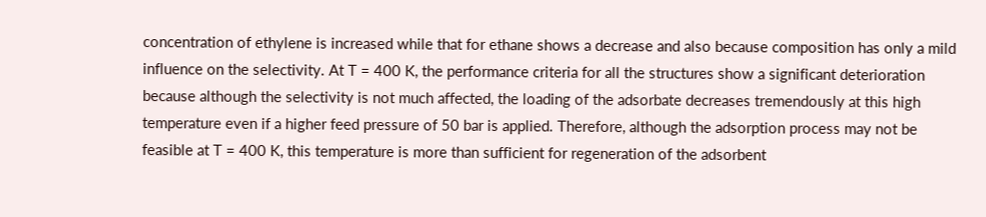concentration of ethylene is increased while that for ethane shows a decrease and also because composition has only a mild influence on the selectivity. At T = 400 K, the performance criteria for all the structures show a significant deterioration because although the selectivity is not much affected, the loading of the adsorbate decreases tremendously at this high temperature even if a higher feed pressure of 50 bar is applied. Therefore, although the adsorption process may not be feasible at T = 400 K, this temperature is more than sufficient for regeneration of the adsorbent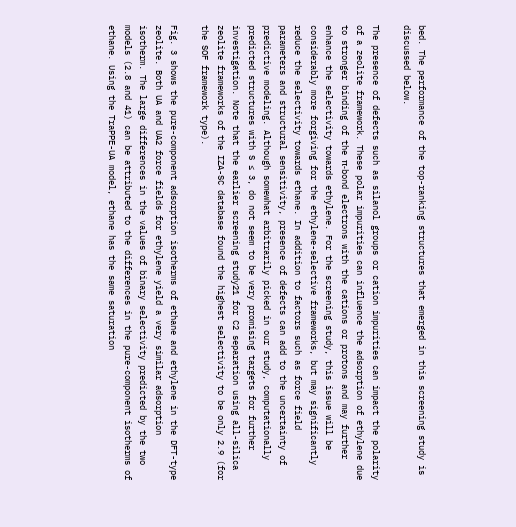bed. The performance of the top-ranking structures that emerged in this screening study is discussed below.

The presence of defects such as silanol groups or cation impurities can impact the polarity of a zeolite framework. These polar impurities can influence the adsorption of ethylene due to stronger binding of the π-bond electrons with the cations or protons and may further enhance the selectivity towards ethylene. For the screening study, this issue will be considerably more forgiving for the ethylene-selective frameworks, but may significantly reduce the selectivity towards ethane. In addition to factors such as force field parameters and structural sensitivity, presence of defects can add to the uncertainty of predictive modeling. Although somewhat arbitrarily picked in our study, computationally predicted structures with S ≤ 3, do not seem to be very promising targets for further investigation. Note that the earlier screening study21 for C2 separation using all-silica zeolite frameworks of the IZA-SC database found the highest selectivity to be only 2.9 (for the SOF framework type).

Fig. 3 shows the pure-component adsorption isotherms of ethane and ethylene in the DFT-type zeolite. Both UA and UA2 force fields for ethylene yield a very similar adsorption isotherm. The large differences in the values of binary selectivity predicted by the two models (2.8 and 41) can be attributed to the differences in the pure-component isotherms of ethane. Using the TraPPE-UA model, ethane has the same saturation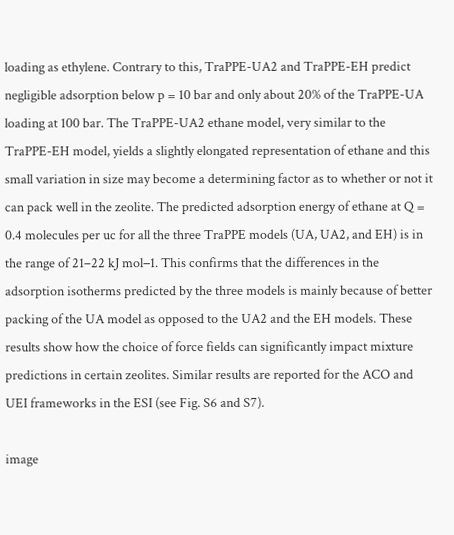loading as ethylene. Contrary to this, TraPPE-UA2 and TraPPE-EH predict negligible adsorption below p = 10 bar and only about 20% of the TraPPE-UA loading at 100 bar. The TraPPE-UA2 ethane model, very similar to the TraPPE-EH model, yields a slightly elongated representation of ethane and this small variation in size may become a determining factor as to whether or not it can pack well in the zeolite. The predicted adsorption energy of ethane at Q = 0.4 molecules per uc for all the three TraPPE models (UA, UA2, and EH) is in the range of 21–22 kJ mol−1. This confirms that the differences in the adsorption isotherms predicted by the three models is mainly because of better packing of the UA model as opposed to the UA2 and the EH models. These results show how the choice of force fields can significantly impact mixture predictions in certain zeolites. Similar results are reported for the ACO and UEI frameworks in the ESI (see Fig. S6 and S7).

image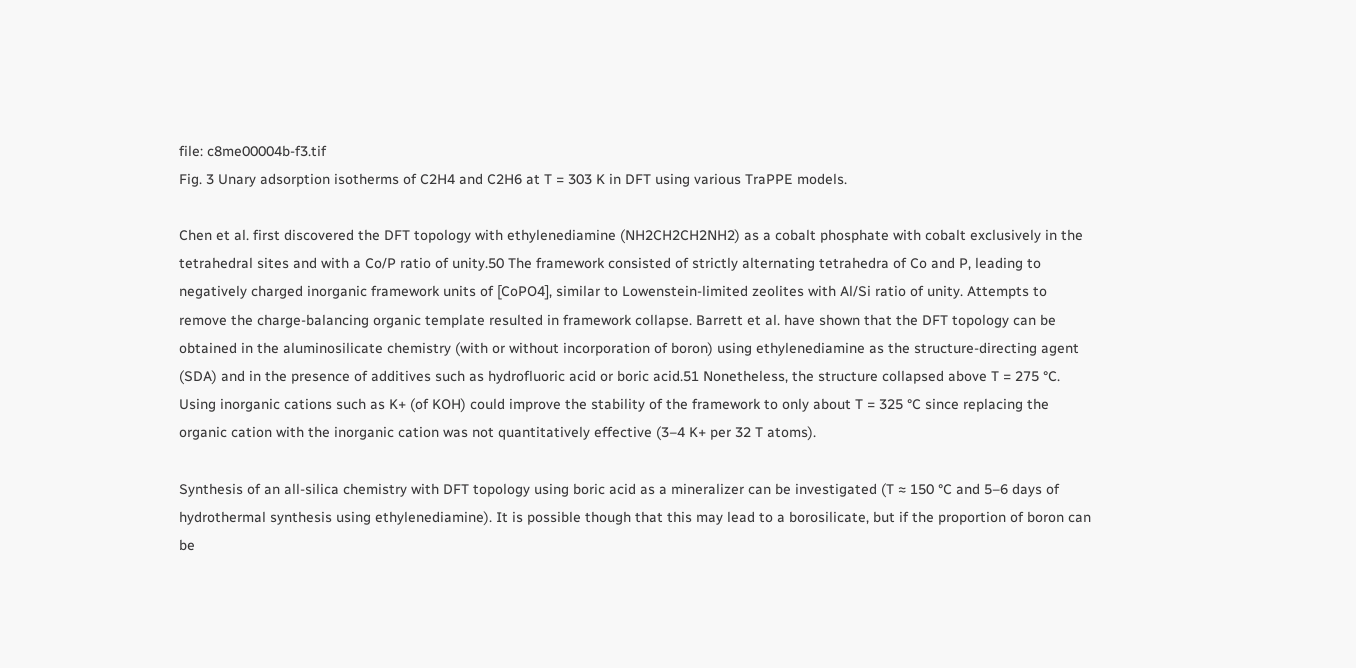file: c8me00004b-f3.tif
Fig. 3 Unary adsorption isotherms of C2H4 and C2H6 at T = 303 K in DFT using various TraPPE models.

Chen et al. first discovered the DFT topology with ethylenediamine (NH2CH2CH2NH2) as a cobalt phosphate with cobalt exclusively in the tetrahedral sites and with a Co/P ratio of unity.50 The framework consisted of strictly alternating tetrahedra of Co and P, leading to negatively charged inorganic framework units of [CoPO4], similar to Lowenstein-limited zeolites with Al/Si ratio of unity. Attempts to remove the charge-balancing organic template resulted in framework collapse. Barrett et al. have shown that the DFT topology can be obtained in the aluminosilicate chemistry (with or without incorporation of boron) using ethylenediamine as the structure-directing agent (SDA) and in the presence of additives such as hydrofluoric acid or boric acid.51 Nonetheless, the structure collapsed above T = 275 °C. Using inorganic cations such as K+ (of KOH) could improve the stability of the framework to only about T = 325 °C since replacing the organic cation with the inorganic cation was not quantitatively effective (3–4 K+ per 32 T atoms).

Synthesis of an all-silica chemistry with DFT topology using boric acid as a mineralizer can be investigated (T ≈ 150 °C and 5–6 days of hydrothermal synthesis using ethylenediamine). It is possible though that this may lead to a borosilicate, but if the proportion of boron can be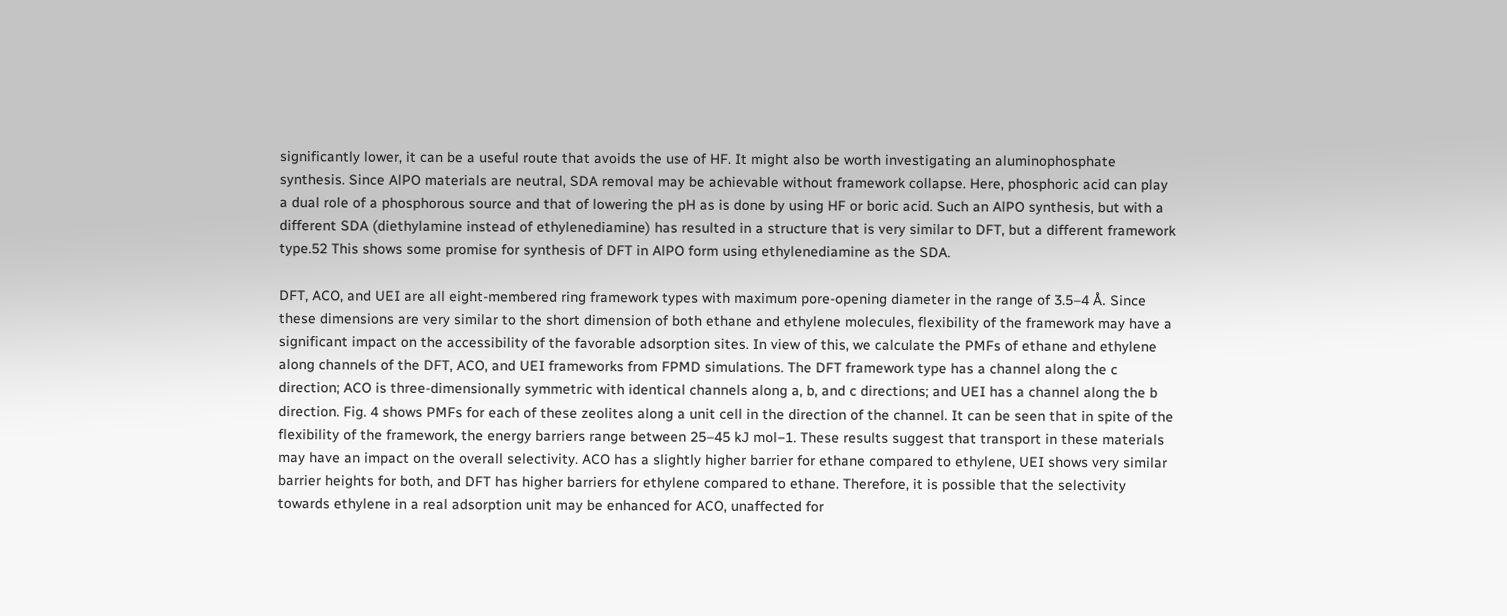significantly lower, it can be a useful route that avoids the use of HF. It might also be worth investigating an aluminophosphate synthesis. Since AlPO materials are neutral, SDA removal may be achievable without framework collapse. Here, phosphoric acid can play a dual role of a phosphorous source and that of lowering the pH as is done by using HF or boric acid. Such an AlPO synthesis, but with a different SDA (diethylamine instead of ethylenediamine) has resulted in a structure that is very similar to DFT, but a different framework type.52 This shows some promise for synthesis of DFT in AlPO form using ethylenediamine as the SDA.

DFT, ACO, and UEI are all eight-membered ring framework types with maximum pore-opening diameter in the range of 3.5–4 Å. Since these dimensions are very similar to the short dimension of both ethane and ethylene molecules, flexibility of the framework may have a significant impact on the accessibility of the favorable adsorption sites. In view of this, we calculate the PMFs of ethane and ethylene along channels of the DFT, ACO, and UEI frameworks from FPMD simulations. The DFT framework type has a channel along the c direction; ACO is three-dimensionally symmetric with identical channels along a, b, and c directions; and UEI has a channel along the b direction. Fig. 4 shows PMFs for each of these zeolites along a unit cell in the direction of the channel. It can be seen that in spite of the flexibility of the framework, the energy barriers range between 25–45 kJ mol−1. These results suggest that transport in these materials may have an impact on the overall selectivity. ACO has a slightly higher barrier for ethane compared to ethylene, UEI shows very similar barrier heights for both, and DFT has higher barriers for ethylene compared to ethane. Therefore, it is possible that the selectivity towards ethylene in a real adsorption unit may be enhanced for ACO, unaffected for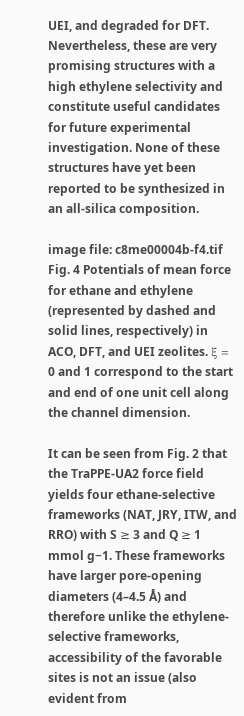UEI, and degraded for DFT. Nevertheless, these are very promising structures with a high ethylene selectivity and constitute useful candidates for future experimental investigation. None of these structures have yet been reported to be synthesized in an all-silica composition.

image file: c8me00004b-f4.tif
Fig. 4 Potentials of mean force for ethane and ethylene (represented by dashed and solid lines, respectively) in ACO, DFT, and UEI zeolites. ξ = 0 and 1 correspond to the start and end of one unit cell along the channel dimension.

It can be seen from Fig. 2 that the TraPPE-UA2 force field yields four ethane-selective frameworks (NAT, JRY, ITW, and RRO) with S ≥ 3 and Q ≥ 1 mmol g−1. These frameworks have larger pore-opening diameters (4–4.5 Å) and therefore unlike the ethylene-selective frameworks, accessibility of the favorable sites is not an issue (also evident from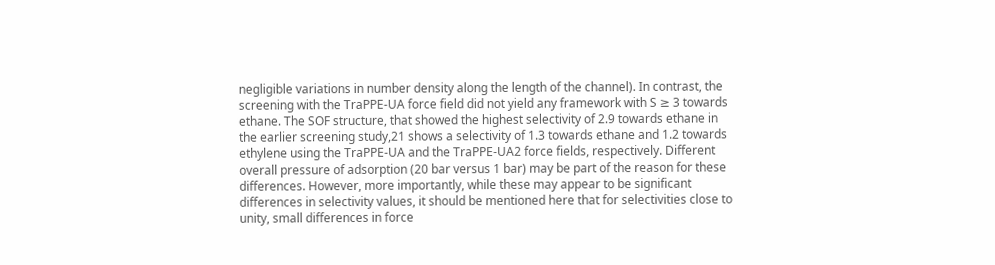negligible variations in number density along the length of the channel). In contrast, the screening with the TraPPE-UA force field did not yield any framework with S ≥ 3 towards ethane. The SOF structure, that showed the highest selectivity of 2.9 towards ethane in the earlier screening study,21 shows a selectivity of 1.3 towards ethane and 1.2 towards ethylene using the TraPPE-UA and the TraPPE-UA2 force fields, respectively. Different overall pressure of adsorption (20 bar versus 1 bar) may be part of the reason for these differences. However, more importantly, while these may appear to be significant differences in selectivity values, it should be mentioned here that for selectivities close to unity, small differences in force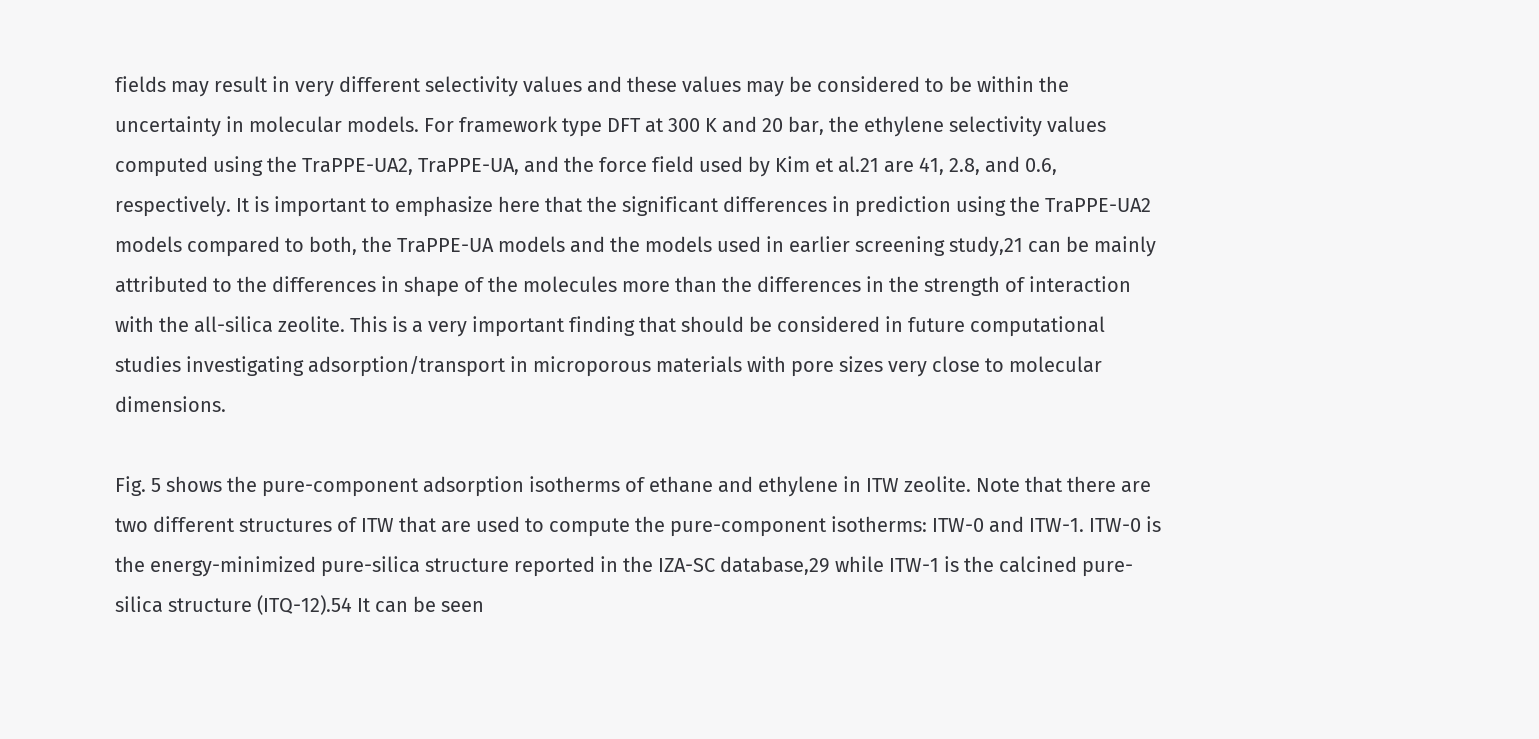fields may result in very different selectivity values and these values may be considered to be within the uncertainty in molecular models. For framework type DFT at 300 K and 20 bar, the ethylene selectivity values computed using the TraPPE-UA2, TraPPE-UA, and the force field used by Kim et al.21 are 41, 2.8, and 0.6, respectively. It is important to emphasize here that the significant differences in prediction using the TraPPE-UA2 models compared to both, the TraPPE-UA models and the models used in earlier screening study,21 can be mainly attributed to the differences in shape of the molecules more than the differences in the strength of interaction with the all-silica zeolite. This is a very important finding that should be considered in future computational studies investigating adsorption/transport in microporous materials with pore sizes very close to molecular dimensions.

Fig. 5 shows the pure-component adsorption isotherms of ethane and ethylene in ITW zeolite. Note that there are two different structures of ITW that are used to compute the pure-component isotherms: ITW-0 and ITW-1. ITW-0 is the energy-minimized pure-silica structure reported in the IZA-SC database,29 while ITW-1 is the calcined pure-silica structure (ITQ-12).54 It can be seen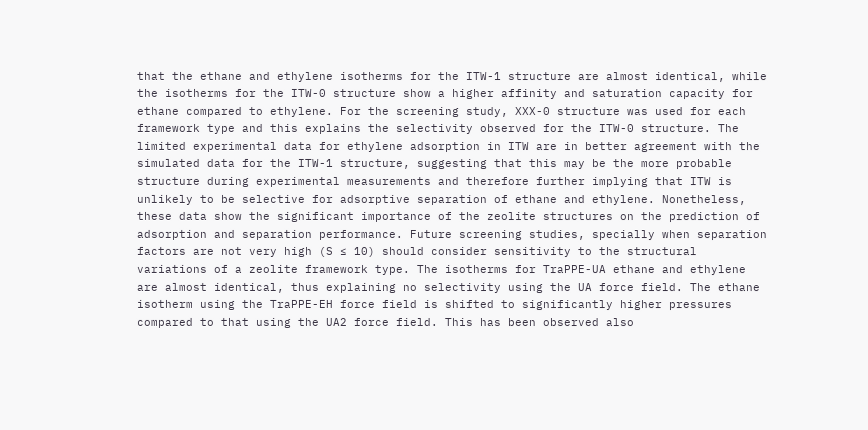that the ethane and ethylene isotherms for the ITW-1 structure are almost identical, while the isotherms for the ITW-0 structure show a higher affinity and saturation capacity for ethane compared to ethylene. For the screening study, XXX-0 structure was used for each framework type and this explains the selectivity observed for the ITW-0 structure. The limited experimental data for ethylene adsorption in ITW are in better agreement with the simulated data for the ITW-1 structure, suggesting that this may be the more probable structure during experimental measurements and therefore further implying that ITW is unlikely to be selective for adsorptive separation of ethane and ethylene. Nonetheless, these data show the significant importance of the zeolite structures on the prediction of adsorption and separation performance. Future screening studies, specially when separation factors are not very high (S ≤ 10) should consider sensitivity to the structural variations of a zeolite framework type. The isotherms for TraPPE-UA ethane and ethylene are almost identical, thus explaining no selectivity using the UA force field. The ethane isotherm using the TraPPE-EH force field is shifted to significantly higher pressures compared to that using the UA2 force field. This has been observed also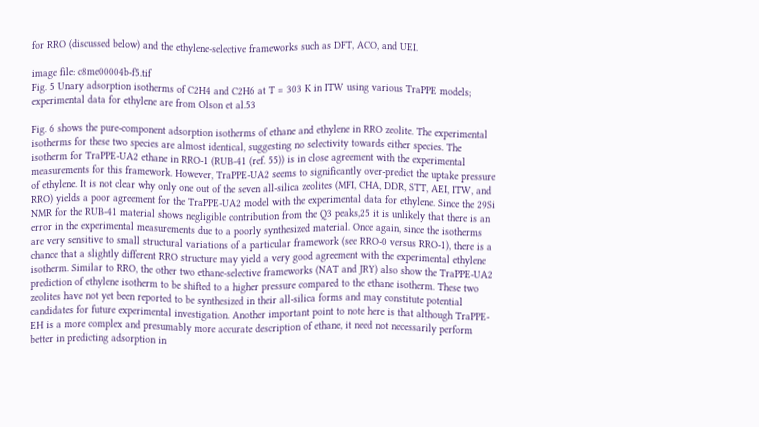for RRO (discussed below) and the ethylene-selective frameworks such as DFT, ACO, and UEI.

image file: c8me00004b-f5.tif
Fig. 5 Unary adsorption isotherms of C2H4 and C2H6 at T = 303 K in ITW using various TraPPE models; experimental data for ethylene are from Olson et al.53

Fig. 6 shows the pure-component adsorption isotherms of ethane and ethylene in RRO zeolite. The experimental isotherms for these two species are almost identical, suggesting no selectivity towards either species. The isotherm for TraPPE-UA2 ethane in RRO-1 (RUB-41 (ref. 55)) is in close agreement with the experimental measurements for this framework. However, TraPPE-UA2 seems to significantly over-predict the uptake pressure of ethylene. It is not clear why only one out of the seven all-silica zeolites (MFI, CHA, DDR, STT, AEI, ITW, and RRO) yields a poor agreement for the TraPPE-UA2 model with the experimental data for ethylene. Since the 29Si NMR for the RUB-41 material shows negligible contribution from the Q3 peaks,25 it is unlikely that there is an error in the experimental measurements due to a poorly synthesized material. Once again, since the isotherms are very sensitive to small structural variations of a particular framework (see RRO-0 versus RRO-1), there is a chance that a slightly different RRO structure may yield a very good agreement with the experimental ethylene isotherm. Similar to RRO, the other two ethane-selective frameworks (NAT and JRY) also show the TraPPE-UA2 prediction of ethylene isotherm to be shifted to a higher pressure compared to the ethane isotherm. These two zeolites have not yet been reported to be synthesized in their all-silica forms and may constitute potential candidates for future experimental investigation. Another important point to note here is that although TraPPE-EH is a more complex and presumably more accurate description of ethane, it need not necessarily perform better in predicting adsorption in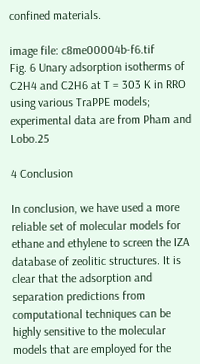confined materials.

image file: c8me00004b-f6.tif
Fig. 6 Unary adsorption isotherms of C2H4 and C2H6 at T = 303 K in RRO using various TraPPE models; experimental data are from Pham and Lobo.25

4 Conclusion

In conclusion, we have used a more reliable set of molecular models for ethane and ethylene to screen the IZA database of zeolitic structures. It is clear that the adsorption and separation predictions from computational techniques can be highly sensitive to the molecular models that are employed for the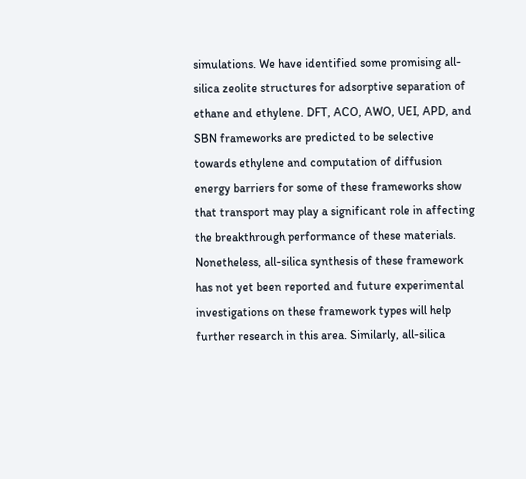simulations. We have identified some promising all-silica zeolite structures for adsorptive separation of ethane and ethylene. DFT, ACO, AWO, UEI, APD, and SBN frameworks are predicted to be selective towards ethylene and computation of diffusion energy barriers for some of these frameworks show that transport may play a significant role in affecting the breakthrough performance of these materials. Nonetheless, all-silica synthesis of these framework has not yet been reported and future experimental investigations on these framework types will help further research in this area. Similarly, all-silica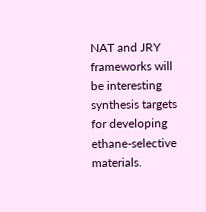NAT and JRY frameworks will be interesting synthesis targets for developing ethane-selective materials.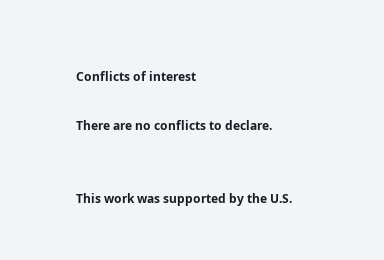Conflicts of interest

There are no conflicts to declare.


This work was supported by the U.S.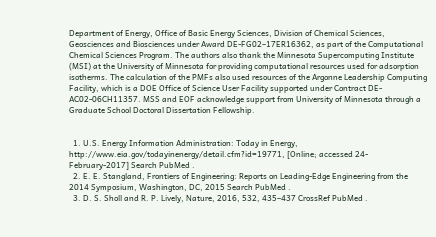Department of Energy, Office of Basic Energy Sciences, Division of Chemical Sciences, Geosciences and Biosciences under Award DE-FG02–17ER16362, as part of the Computational Chemical Sciences Program. The authors also thank the Minnesota Supercomputing Institute (MSI) at the University of Minnesota for providing computational resources used for adsorption isotherms. The calculation of the PMFs also used resources of the Argonne Leadership Computing Facility, which is a DOE Office of Science User Facility supported under Contract DE-AC02-06CH11357. MSS and EOF acknowledge support from University of Minnesota through a Graduate School Doctoral Dissertation Fellowship.


  1. U.S. Energy Information Administration: Today in Energy, http://www.eia.gov/todayinenergy/detail.cfm?id=19771, [Online; accessed 24-February-2017] Search PubMed .
  2. E. E. Stangland, Frontiers of Engineering: Reports on Leading-Edge Engineering from the 2014 Symposium, Washington, DC, 2015 Search PubMed .
  3. D. S. Sholl and R. P. Lively, Nature, 2016, 532, 435–437 CrossRef PubMed .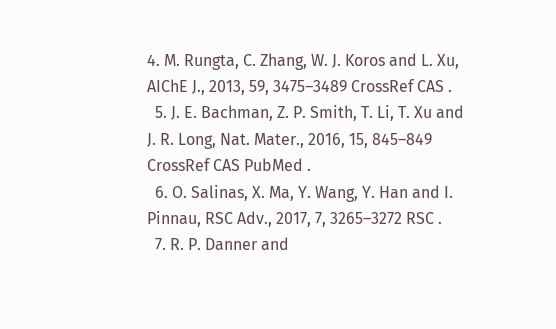4. M. Rungta, C. Zhang, W. J. Koros and L. Xu, AIChE J., 2013, 59, 3475–3489 CrossRef CAS .
  5. J. E. Bachman, Z. P. Smith, T. Li, T. Xu and J. R. Long, Nat. Mater., 2016, 15, 845–849 CrossRef CAS PubMed .
  6. O. Salinas, X. Ma, Y. Wang, Y. Han and I. Pinnau, RSC Adv., 2017, 7, 3265–3272 RSC .
  7. R. P. Danner and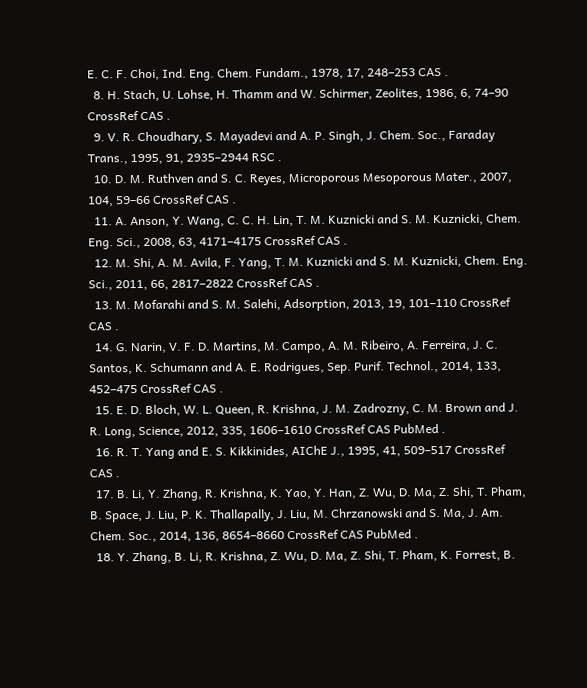E. C. F. Choi, Ind. Eng. Chem. Fundam., 1978, 17, 248–253 CAS .
  8. H. Stach, U. Lohse, H. Thamm and W. Schirmer, Zeolites, 1986, 6, 74–90 CrossRef CAS .
  9. V. R. Choudhary, S. Mayadevi and A. P. Singh, J. Chem. Soc., Faraday Trans., 1995, 91, 2935–2944 RSC .
  10. D. M. Ruthven and S. C. Reyes, Microporous Mesoporous Mater., 2007, 104, 59–66 CrossRef CAS .
  11. A. Anson, Y. Wang, C. C. H. Lin, T. M. Kuznicki and S. M. Kuznicki, Chem. Eng. Sci., 2008, 63, 4171–4175 CrossRef CAS .
  12. M. Shi, A. M. Avila, F. Yang, T. M. Kuznicki and S. M. Kuznicki, Chem. Eng. Sci., 2011, 66, 2817–2822 CrossRef CAS .
  13. M. Mofarahi and S. M. Salehi, Adsorption, 2013, 19, 101–110 CrossRef CAS .
  14. G. Narin, V. F. D. Martins, M. Campo, A. M. Ribeiro, A. Ferreira, J. C. Santos, K. Schumann and A. E. Rodrigues, Sep. Purif. Technol., 2014, 133, 452–475 CrossRef CAS .
  15. E. D. Bloch, W. L. Queen, R. Krishna, J. M. Zadrozny, C. M. Brown and J. R. Long, Science, 2012, 335, 1606–1610 CrossRef CAS PubMed .
  16. R. T. Yang and E. S. Kikkinides, AIChE J., 1995, 41, 509–517 CrossRef CAS .
  17. B. Li, Y. Zhang, R. Krishna, K. Yao, Y. Han, Z. Wu, D. Ma, Z. Shi, T. Pham, B. Space, J. Liu, P. K. Thallapally, J. Liu, M. Chrzanowski and S. Ma, J. Am. Chem. Soc., 2014, 136, 8654–8660 CrossRef CAS PubMed .
  18. Y. Zhang, B. Li, R. Krishna, Z. Wu, D. Ma, Z. Shi, T. Pham, K. Forrest, B.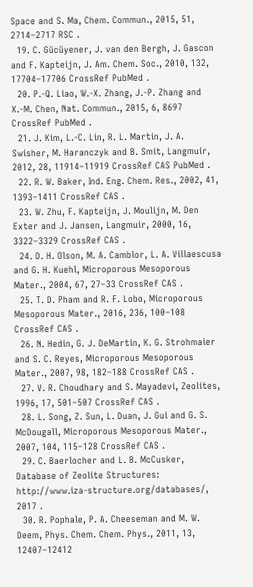Space and S. Ma, Chem. Commun., 2015, 51, 2714–2717 RSC .
  19. C. Gücüyener, J. van den Bergh, J. Gascon and F. Kapteijn, J. Am. Chem. Soc., 2010, 132, 17704–17706 CrossRef PubMed .
  20. P.-Q. Liao, W.-X. Zhang, J.-P. Zhang and X.-M. Chen, Nat. Commun., 2015, 6, 8697 CrossRef PubMed .
  21. J. Kim, L.-C. Lin, R. L. Martin, J. A. Swisher, M. Haranczyk and B. Smit, Langmuir, 2012, 28, 11914–11919 CrossRef CAS PubMed .
  22. R. W. Baker, Ind. Eng. Chem. Res., 2002, 41, 1393–1411 CrossRef CAS .
  23. W. Zhu, F. Kapteijn, J. Moulijn, M. Den Exter and J. Jansen, Langmuir, 2000, 16, 3322–3329 CrossRef CAS .
  24. D. H. Olson, M. A. Camblor, L. A. Villaescusa and G. H. Kuehl, Microporous Mesoporous Mater., 2004, 67, 27–33 CrossRef CAS .
  25. T. D. Pham and R. F. Lobo, Microporous Mesoporous Mater., 2016, 236, 100–108 CrossRef CAS .
  26. N. Hedin, G. J. DeMartin, K. G. Strohmaier and S. C. Reyes, Microporous Mesoporous Mater., 2007, 98, 182–188 CrossRef CAS .
  27. V. R. Choudhary and S. Mayadevi, Zeolites, 1996, 17, 501–507 CrossRef CAS .
  28. L. Song, Z. Sun, L. Duan, J. Gui and G. S. McDougall, Microporous Mesoporous Mater., 2007, 104, 115–128 CrossRef CAS .
  29. C. Baerlocher and L. B. McCusker, Database of Zeolite Structures: http://www.iza-structure.org/databases/, 2017 .
  30. R. Pophale, P. A. Cheeseman and M. W. Deem, Phys. Chem. Chem. Phys., 2011, 13, 12407–12412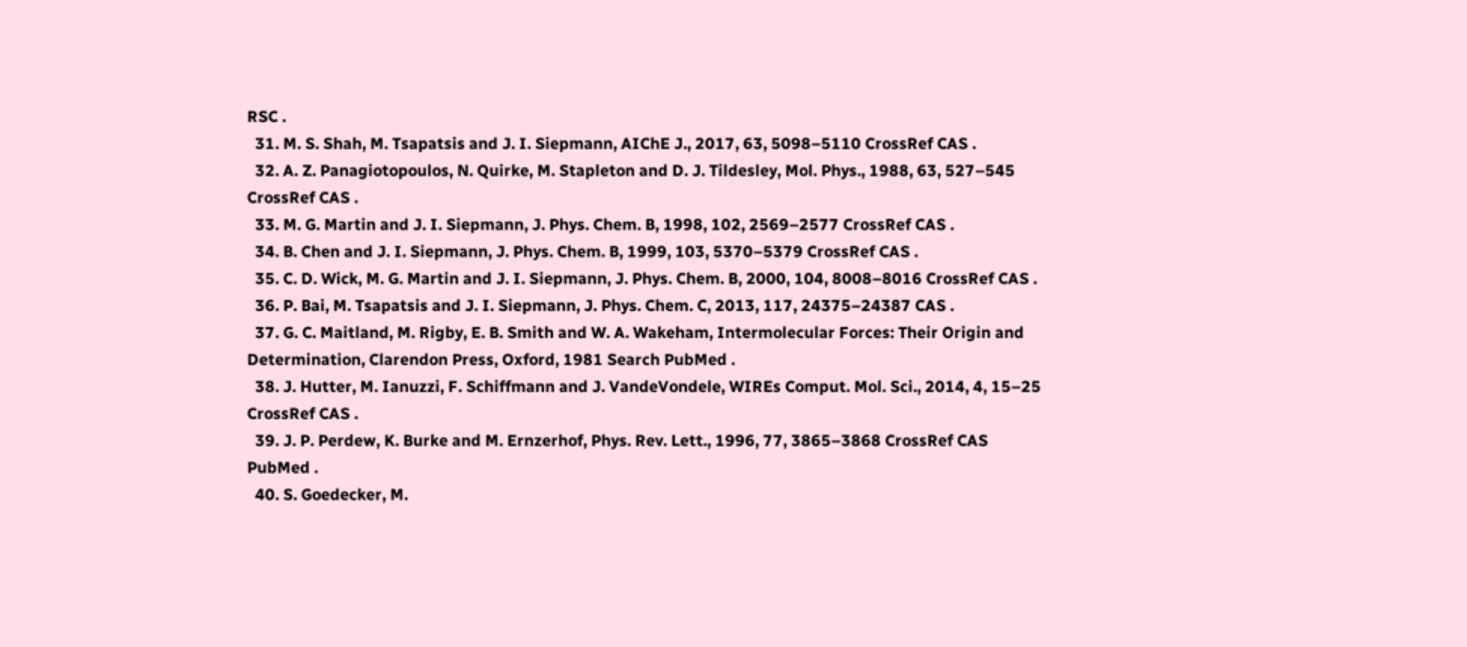RSC .
  31. M. S. Shah, M. Tsapatsis and J. I. Siepmann, AIChE J., 2017, 63, 5098–5110 CrossRef CAS .
  32. A. Z. Panagiotopoulos, N. Quirke, M. Stapleton and D. J. Tildesley, Mol. Phys., 1988, 63, 527–545 CrossRef CAS .
  33. M. G. Martin and J. I. Siepmann, J. Phys. Chem. B, 1998, 102, 2569–2577 CrossRef CAS .
  34. B. Chen and J. I. Siepmann, J. Phys. Chem. B, 1999, 103, 5370–5379 CrossRef CAS .
  35. C. D. Wick, M. G. Martin and J. I. Siepmann, J. Phys. Chem. B, 2000, 104, 8008–8016 CrossRef CAS .
  36. P. Bai, M. Tsapatsis and J. I. Siepmann, J. Phys. Chem. C, 2013, 117, 24375–24387 CAS .
  37. G. C. Maitland, M. Rigby, E. B. Smith and W. A. Wakeham, Intermolecular Forces: Their Origin and Determination, Clarendon Press, Oxford, 1981 Search PubMed .
  38. J. Hutter, M. Ianuzzi, F. Schiffmann and J. VandeVondele, WIREs Comput. Mol. Sci., 2014, 4, 15–25 CrossRef CAS .
  39. J. P. Perdew, K. Burke and M. Ernzerhof, Phys. Rev. Lett., 1996, 77, 3865–3868 CrossRef CAS PubMed .
  40. S. Goedecker, M.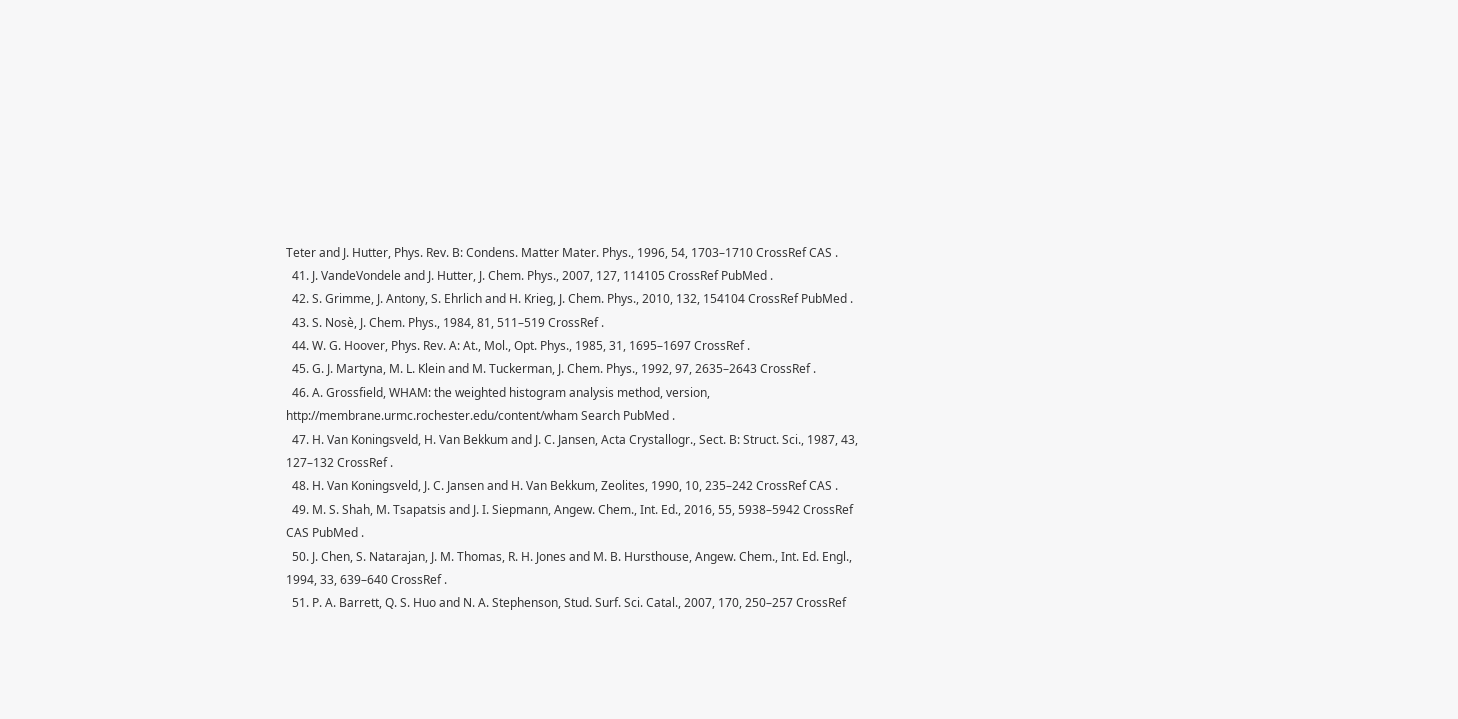Teter and J. Hutter, Phys. Rev. B: Condens. Matter Mater. Phys., 1996, 54, 1703–1710 CrossRef CAS .
  41. J. VandeVondele and J. Hutter, J. Chem. Phys., 2007, 127, 114105 CrossRef PubMed .
  42. S. Grimme, J. Antony, S. Ehrlich and H. Krieg, J. Chem. Phys., 2010, 132, 154104 CrossRef PubMed .
  43. S. Nosè, J. Chem. Phys., 1984, 81, 511–519 CrossRef .
  44. W. G. Hoover, Phys. Rev. A: At., Mol., Opt. Phys., 1985, 31, 1695–1697 CrossRef .
  45. G. J. Martyna, M. L. Klein and M. Tuckerman, J. Chem. Phys., 1992, 97, 2635–2643 CrossRef .
  46. A. Grossfield, WHAM: the weighted histogram analysis method, version, http://membrane.urmc.rochester.edu/content/wham Search PubMed .
  47. H. Van Koningsveld, H. Van Bekkum and J. C. Jansen, Acta Crystallogr., Sect. B: Struct. Sci., 1987, 43, 127–132 CrossRef .
  48. H. Van Koningsveld, J. C. Jansen and H. Van Bekkum, Zeolites, 1990, 10, 235–242 CrossRef CAS .
  49. M. S. Shah, M. Tsapatsis and J. I. Siepmann, Angew. Chem., Int. Ed., 2016, 55, 5938–5942 CrossRef CAS PubMed .
  50. J. Chen, S. Natarajan, J. M. Thomas, R. H. Jones and M. B. Hursthouse, Angew. Chem., Int. Ed. Engl., 1994, 33, 639–640 CrossRef .
  51. P. A. Barrett, Q. S. Huo and N. A. Stephenson, Stud. Surf. Sci. Catal., 2007, 170, 250–257 CrossRef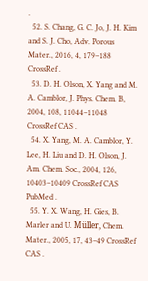.
  52. S. Chang, G. C. Jo, J. H. Kim and S. J. Cho, Adv. Porous Mater., 2016, 4, 179–188 CrossRef .
  53. D. H. Olson, X. Yang and M. A. Camblor, J. Phys. Chem. B, 2004, 108, 11044–11048 CrossRef CAS .
  54. X. Yang, M. A. Camblor, Y. Lee, H. Liu and D. H. Olson, J. Am. Chem. Soc., 2004, 126, 10403–10409 CrossRef CAS PubMed .
  55. Y. X. Wang, H. Gies, B. Marler and U. Müller, Chem. Mater., 2005, 17, 43–49 CrossRef CAS .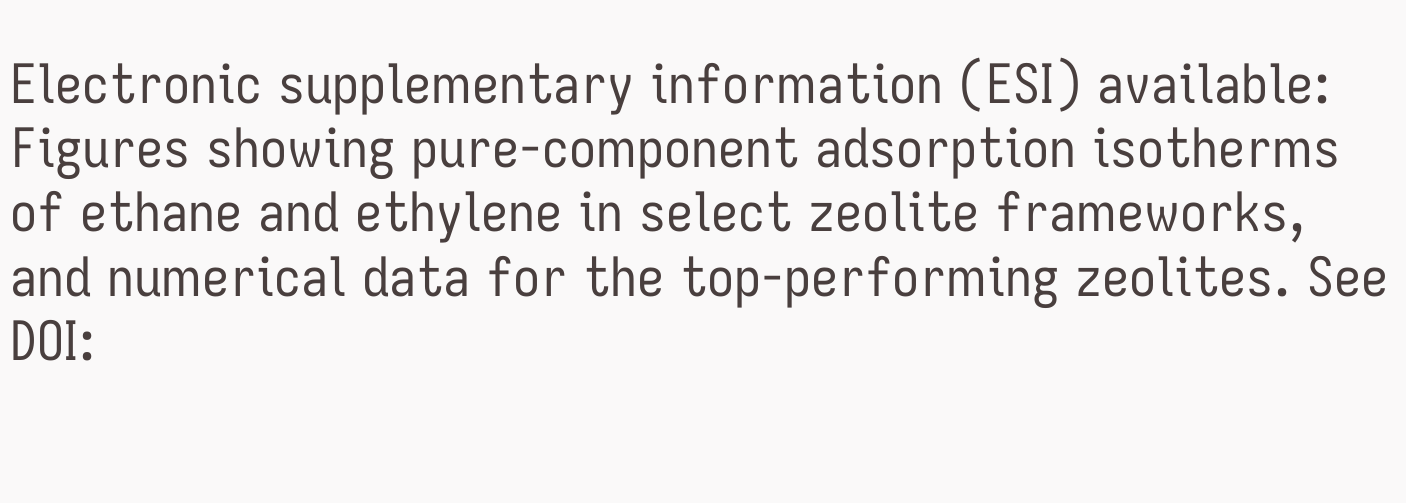Electronic supplementary information (ESI) available: Figures showing pure-component adsorption isotherms of ethane and ethylene in select zeolite frameworks, and numerical data for the top-performing zeolites. See DOI: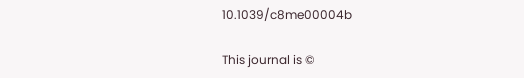10.1039/c8me00004b

This journal is ©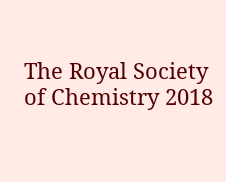The Royal Society of Chemistry 2018